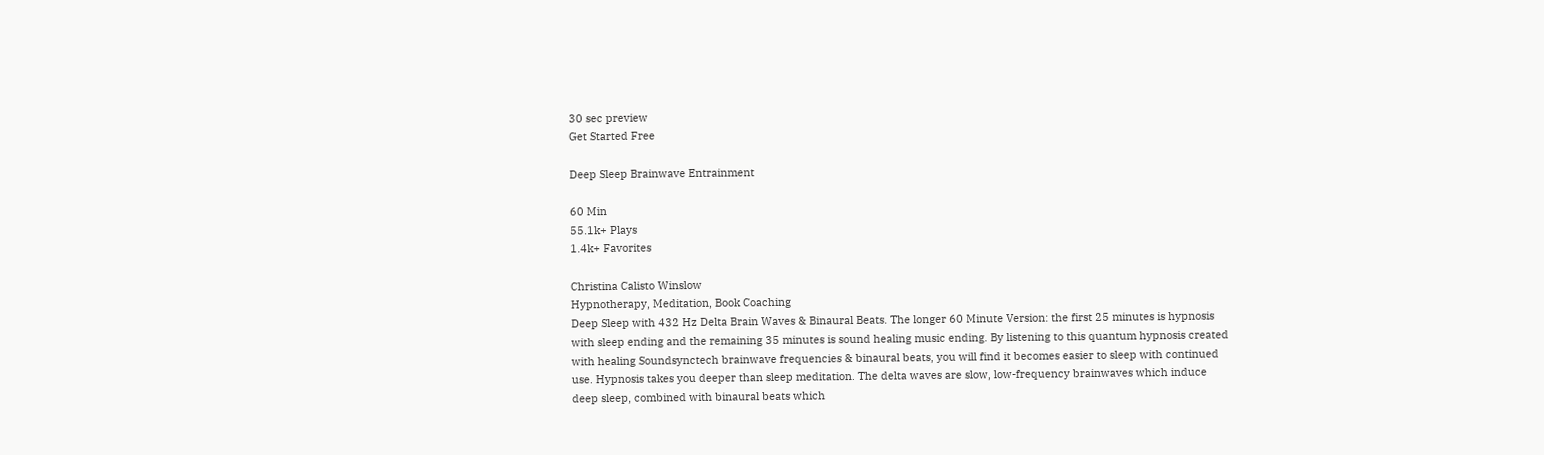30 sec preview
Get Started Free

Deep Sleep Brainwave Entrainment

60 Min
55.1k+ Plays
1.4k+ Favorites

Christina Calisto Winslow
Hypnotherapy, Meditation, Book Coaching
Deep Sleep with 432 Hz Delta Brain Waves & Binaural Beats. The longer 60 Minute Version: the first 25 minutes is hypnosis with sleep ending and the remaining 35 minutes is sound healing music ending. By listening to this quantum hypnosis created with healing Soundsynctech brainwave frequencies & binaural beats, you will find it becomes easier to sleep with continued use. Hypnosis takes you deeper than sleep meditation. The delta waves are slow, low-frequency brainwaves which induce deep sleep, combined with binaural beats which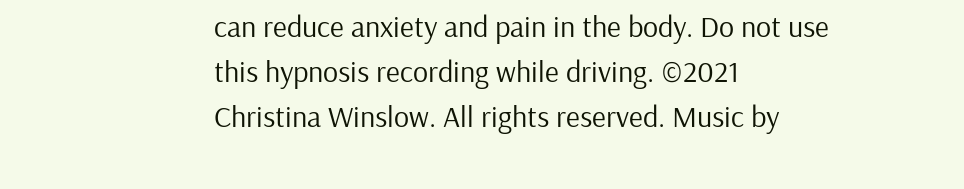can reduce anxiety and pain in the body. Do not use this hypnosis recording while driving. ©2021 Christina Winslow. All rights reserved. Music by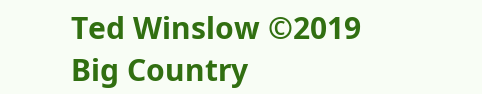Ted Winslow ©2019 Big Country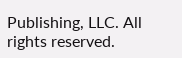Publishing, LLC. All rights reserved.